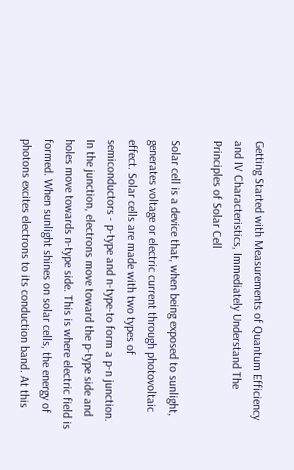Getting Started with Measurements of Quantum Efficiency and IV Characteristics, Immediately Understand The Principles of Solar Cell

Solar cell is a device that, when being exposed to sunlight, generates voltage or electric current through photovoltaic effect. Solar cells are made with two types of semiconductors - p-type and n-type-to form a p-n junction. In the junction, electrons move toward the p-type side and holes move towards n-type side. This is where electric field is formed. When sunlight shines on solar cells, the energy of photons excites electrons to its conduction band. At this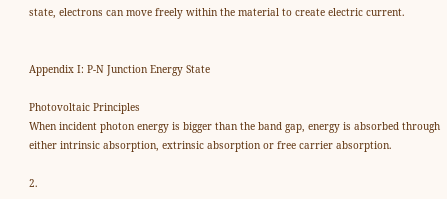state, electrons can move freely within the material to create electric current.


Appendix I: P-N Junction Energy State

Photovoltaic Principles
When incident photon energy is bigger than the band gap, energy is absorbed through either intrinsic absorption, extrinsic absorption or free carrier absorption.

2.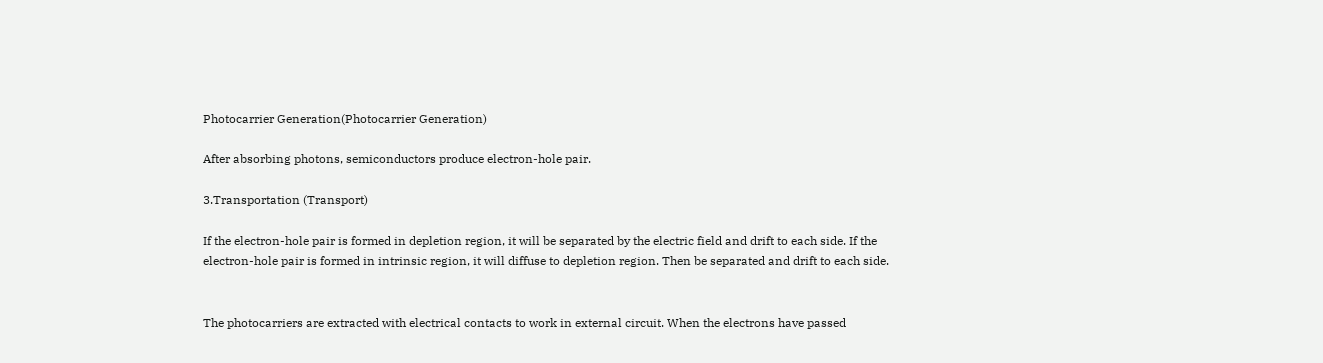Photocarrier Generation(Photocarrier Generation)

After absorbing photons, semiconductors produce electron-hole pair.

3.Transportation (Transport)

If the electron-hole pair is formed in depletion region, it will be separated by the electric field and drift to each side. If the electron-hole pair is formed in intrinsic region, it will diffuse to depletion region. Then be separated and drift to each side.


The photocarriers are extracted with electrical contacts to work in external circuit. When the electrons have passed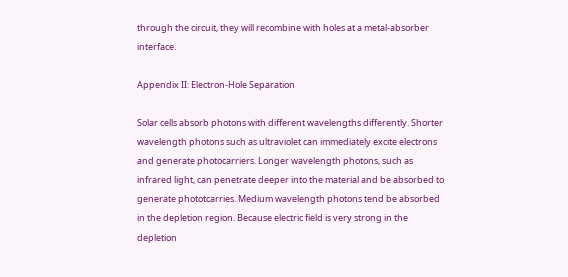through the circuit, they will recombine with holes at a metal-absorber interface.

Appendix II: Electron-Hole Separation

Solar cells absorb photons with different wavelengths differently. Shorter wavelength photons such as ultraviolet can immediately excite electrons and generate photocarriers. Longer wavelength photons, such as infrared light, can penetrate deeper into the material and be absorbed to generate phototcarries. Medium wavelength photons tend be absorbed in the depletion region. Because electric field is very strong in the depletion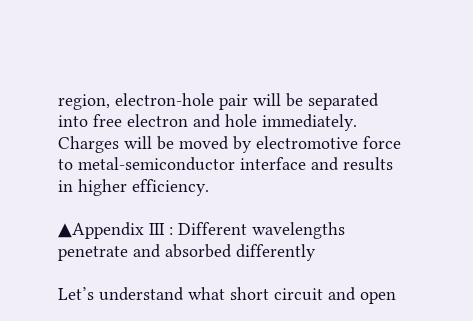region, electron-hole pair will be separated into free electron and hole immediately. Charges will be moved by electromotive force to metal-semiconductor interface and results in higher efficiency.

▲Appendix III : Different wavelengths penetrate and absorbed differently

Let’s understand what short circuit and open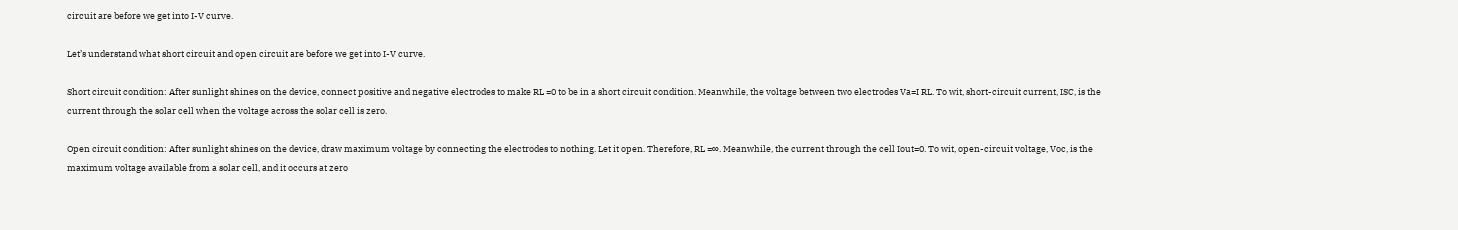circuit are before we get into I-V curve.

Let’s understand what short circuit and open circuit are before we get into I-V curve.

Short circuit condition: After sunlight shines on the device, connect positive and negative electrodes to make RL =0 to be in a short circuit condition. Meanwhile, the voltage between two electrodes Va=I RL. To wit, short-circuit current, ISC, is the current through the solar cell when the voltage across the solar cell is zero.

Open circuit condition: After sunlight shines on the device, draw maximum voltage by connecting the electrodes to nothing. Let it open. Therefore, RL =∞. Meanwhile, the current through the cell Iout=0. To wit, open-circuit voltage, Voc, is the maximum voltage available from a solar cell, and it occurs at zero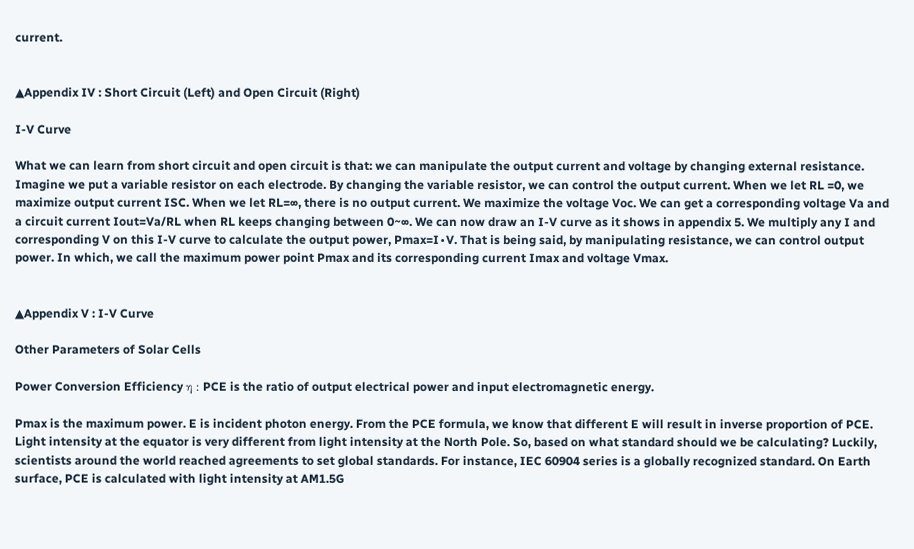current.


▲Appendix IV : Short Circuit (Left) and Open Circuit (Right)

I-V Curve

What we can learn from short circuit and open circuit is that: we can manipulate the output current and voltage by changing external resistance. Imagine we put a variable resistor on each electrode. By changing the variable resistor, we can control the output current. When we let RL =0, we maximize output current ISC. When we let RL=∞, there is no output current. We maximize the voltage Voc. We can get a corresponding voltage Va and a circuit current Iout=Va/RL when RL keeps changing between 0~∞. We can now draw an I-V curve as it shows in appendix 5. We multiply any I and corresponding V on this I-V curve to calculate the output power, Pmax=I∙V. That is being said, by manipulating resistance, we can control output power. In which, we call the maximum power point Pmax and its corresponding current Imax and voltage Vmax.


▲Appendix V : I-V Curve

Other Parameters of Solar Cells

Power Conversion Efficiency η : PCE is the ratio of output electrical power and input electromagnetic energy.

Pmax is the maximum power. E is incident photon energy. From the PCE formula, we know that different E will result in inverse proportion of PCE. Light intensity at the equator is very different from light intensity at the North Pole. So, based on what standard should we be calculating? Luckily, scientists around the world reached agreements to set global standards. For instance, IEC 60904 series is a globally recognized standard. On Earth surface, PCE is calculated with light intensity at AM1.5G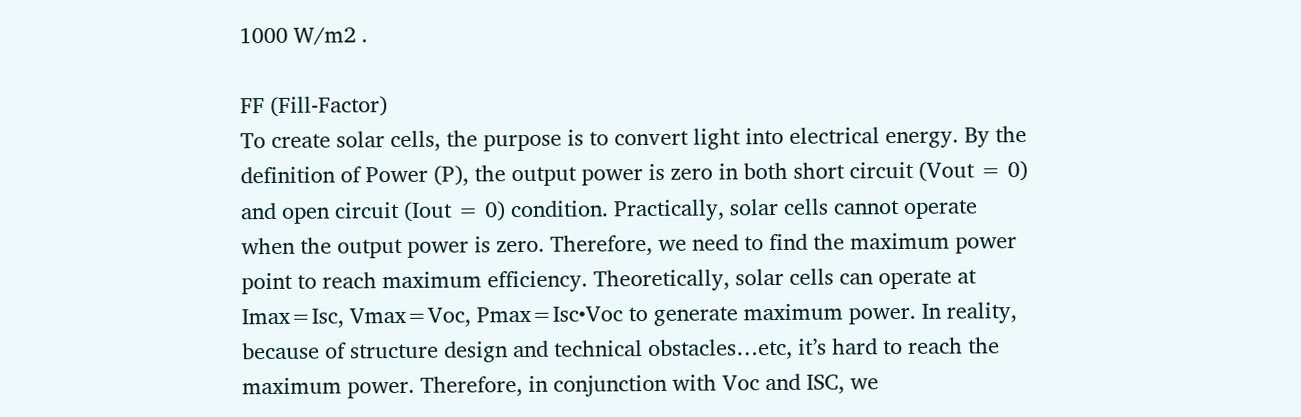1000 W/m2 .

FF (Fill-Factor)
To create solar cells, the purpose is to convert light into electrical energy. By the definition of Power (P), the output power is zero in both short circuit (Vout = 0) and open circuit (Iout = 0) condition. Practically, solar cells cannot operate when the output power is zero. Therefore, we need to find the maximum power point to reach maximum efficiency. Theoretically, solar cells can operate at Imax=Isc, Vmax=Voc, Pmax=Isc•Voc to generate maximum power. In reality, because of structure design and technical obstacles…etc, it’s hard to reach the maximum power. Therefore, in conjunction with Voc and ISC, we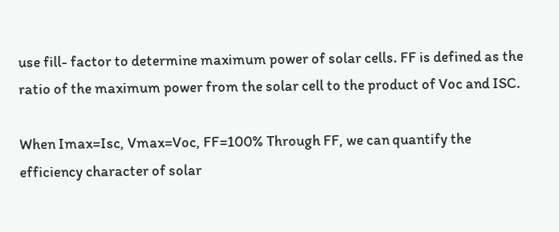use fill- factor to determine maximum power of solar cells. FF is defined as the ratio of the maximum power from the solar cell to the product of Voc and ISC.

When Imax=Isc, Vmax=Voc, FF=100% Through FF, we can quantify the efficiency character of solar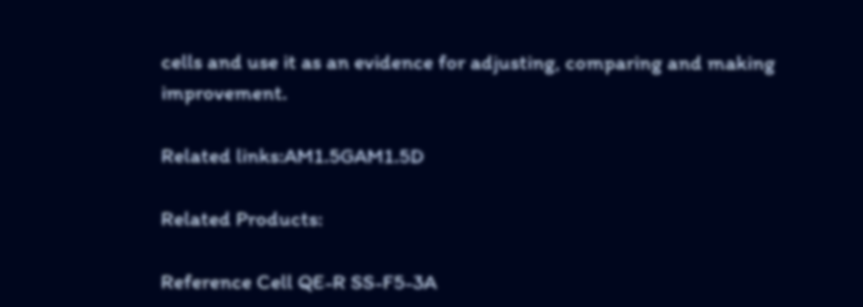cells and use it as an evidence for adjusting, comparing and making improvement.

Related links:AM1.5GAM1.5D

Related Products:

Reference Cell QE-R SS-F5-3A